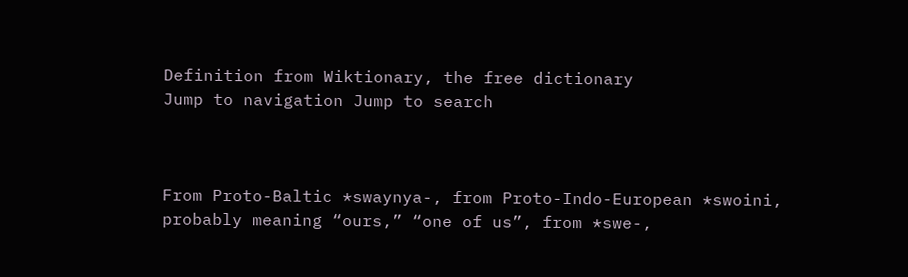Definition from Wiktionary, the free dictionary
Jump to navigation Jump to search



From Proto-Baltic *swaynya-, from Proto-Indo-European *swoini, probably meaning “ours,” “one of us”, from *swe-,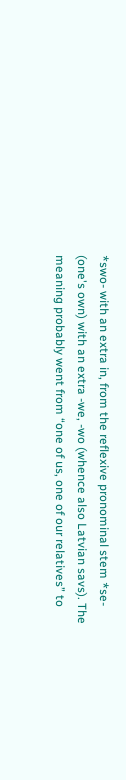*swo- with an extra in, from the reflexive pronominal stem *se- (one's own) with an extra -we, -wo (whence also Latvian savs). The meaning probably went from “one of us, one of our relatives” to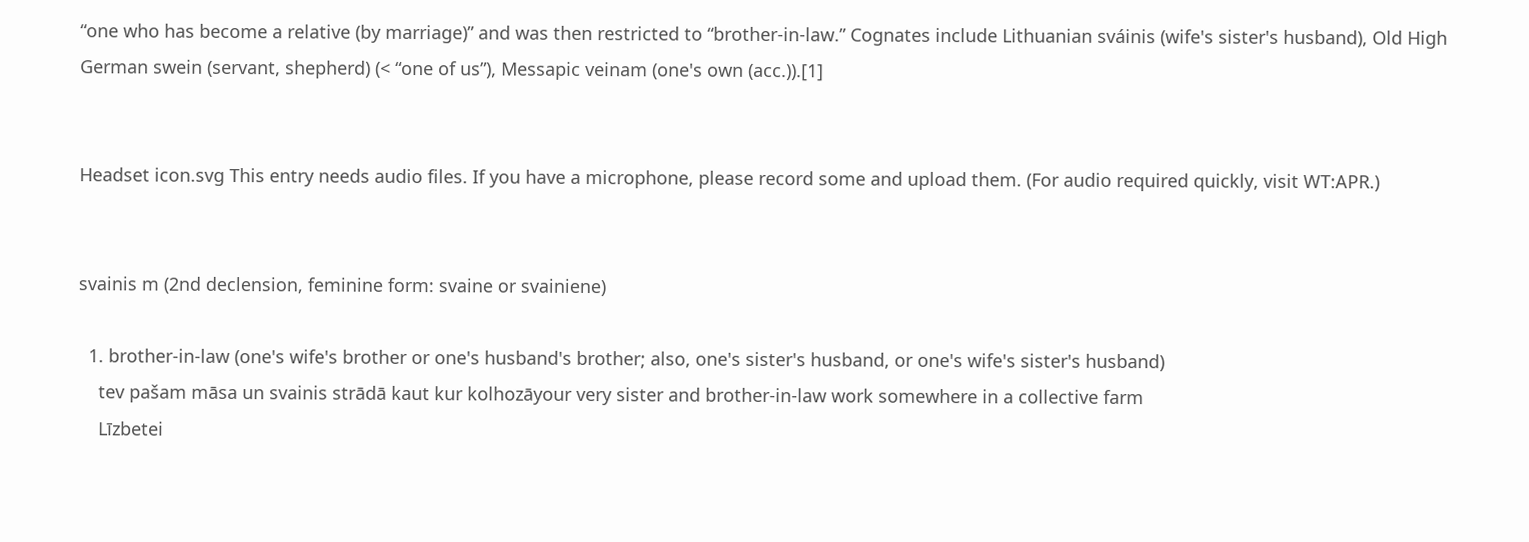“one who has become a relative (by marriage)” and was then restricted to “brother-in-law.” Cognates include Lithuanian sváinis (wife's sister's husband), Old High German swein (servant, shepherd) (< “one of us”), Messapic veinam (one's own (acc.)).[1]


Headset icon.svg This entry needs audio files. If you have a microphone, please record some and upload them. (For audio required quickly, visit WT:APR.)


svainis m (2nd declension, feminine form: svaine or svainiene)

  1. brother-in-law (one's wife's brother or one's husband's brother; also, one's sister's husband, or one's wife's sister's husband)
    tev pašam māsa un svainis strādā kaut kur kolhozāyour very sister and brother-in-law work somewhere in a collective farm
    Līzbetei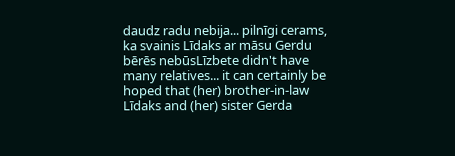daudz radu nebija... pilnīgi cerams, ka svainis Līdaks ar māsu Gerdu bērēs nebūsLīzbete didn't have many relatives... it can certainly be hoped that (her) brother-in-law Līdaks and (her) sister Gerda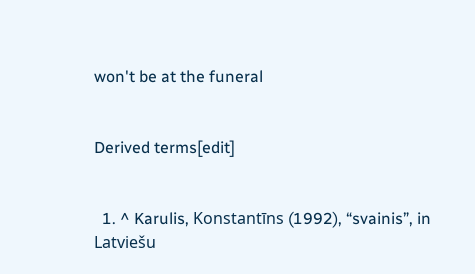won't be at the funeral


Derived terms[edit]


  1. ^ Karulis, Konstantīns (1992), “svainis”, in Latviešu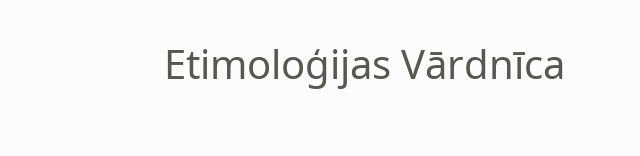Etimoloģijas Vārdnīca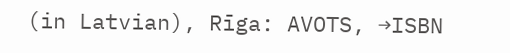(in Latvian), Rīga: AVOTS, →ISBN